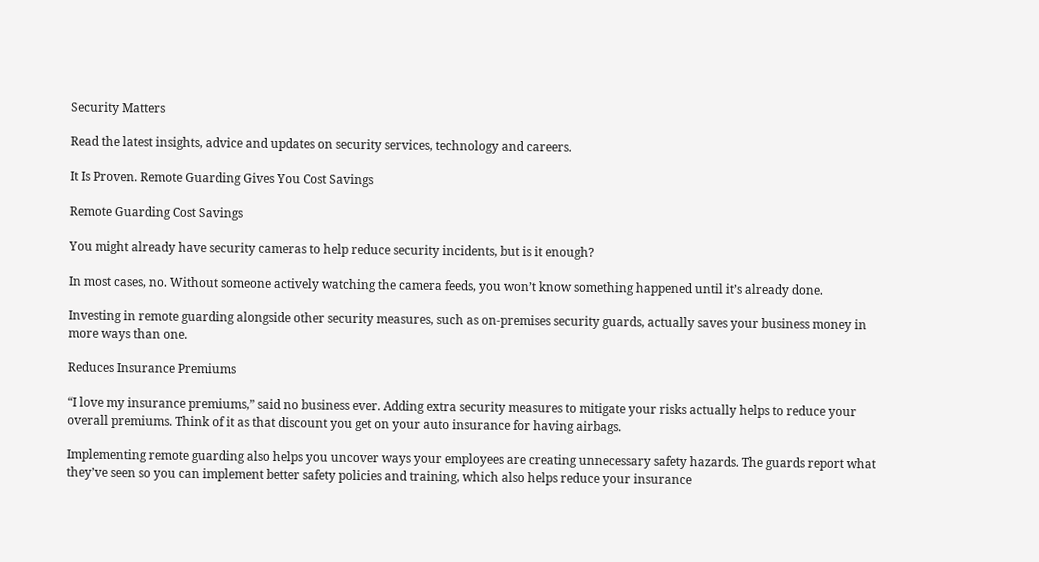Security Matters

Read the latest insights, advice and updates on security services, technology and careers.

It Is Proven. Remote Guarding Gives You Cost Savings

Remote Guarding Cost Savings

You might already have security cameras to help reduce security incidents, but is it enough?

In most cases, no. Without someone actively watching the camera feeds, you won’t know something happened until it’s already done.

Investing in remote guarding alongside other security measures, such as on-premises security guards, actually saves your business money in more ways than one.

Reduces Insurance Premiums

“I love my insurance premiums,” said no business ever. Adding extra security measures to mitigate your risks actually helps to reduce your overall premiums. Think of it as that discount you get on your auto insurance for having airbags.

Implementing remote guarding also helps you uncover ways your employees are creating unnecessary safety hazards. The guards report what they’ve seen so you can implement better safety policies and training, which also helps reduce your insurance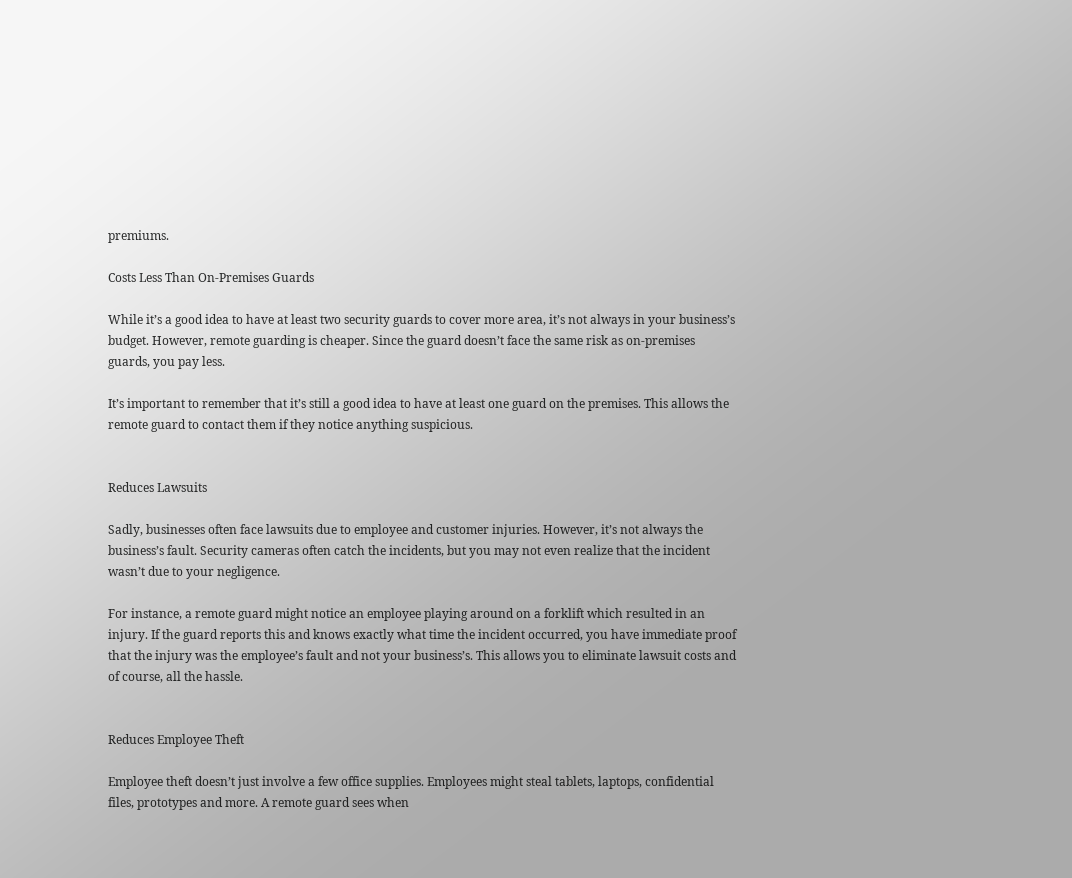premiums.

Costs Less Than On-Premises Guards

While it’s a good idea to have at least two security guards to cover more area, it’s not always in your business’s budget. However, remote guarding is cheaper. Since the guard doesn’t face the same risk as on-premises guards, you pay less.

It’s important to remember that it’s still a good idea to have at least one guard on the premises. This allows the remote guard to contact them if they notice anything suspicious.


Reduces Lawsuits

Sadly, businesses often face lawsuits due to employee and customer injuries. However, it’s not always the business’s fault. Security cameras often catch the incidents, but you may not even realize that the incident wasn’t due to your negligence.

For instance, a remote guard might notice an employee playing around on a forklift which resulted in an injury. If the guard reports this and knows exactly what time the incident occurred, you have immediate proof that the injury was the employee’s fault and not your business’s. This allows you to eliminate lawsuit costs and of course, all the hassle.


Reduces Employee Theft

Employee theft doesn’t just involve a few office supplies. Employees might steal tablets, laptops, confidential files, prototypes and more. A remote guard sees when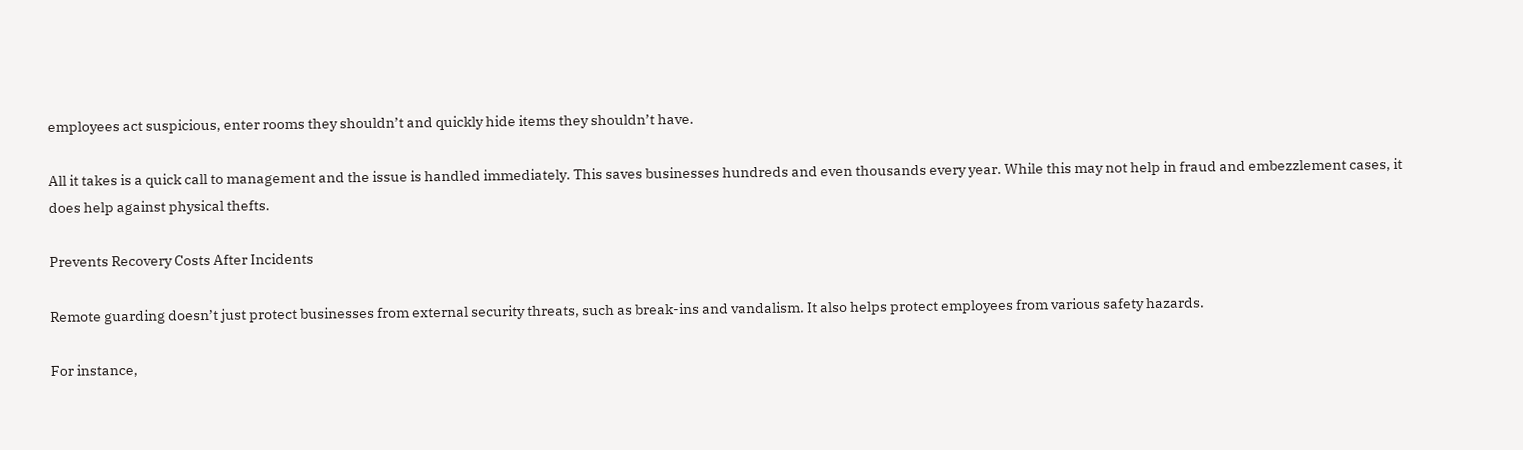employees act suspicious, enter rooms they shouldn’t and quickly hide items they shouldn’t have.

All it takes is a quick call to management and the issue is handled immediately. This saves businesses hundreds and even thousands every year. While this may not help in fraud and embezzlement cases, it does help against physical thefts.

Prevents Recovery Costs After Incidents

Remote guarding doesn’t just protect businesses from external security threats, such as break-ins and vandalism. It also helps protect employees from various safety hazards.

For instance,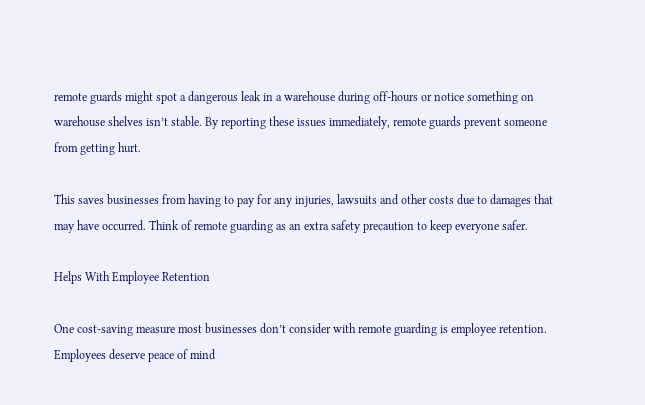remote guards might spot a dangerous leak in a warehouse during off-hours or notice something on warehouse shelves isn’t stable. By reporting these issues immediately, remote guards prevent someone from getting hurt.

This saves businesses from having to pay for any injuries, lawsuits and other costs due to damages that may have occurred. Think of remote guarding as an extra safety precaution to keep everyone safer.

Helps With Employee Retention

One cost-saving measure most businesses don’t consider with remote guarding is employee retention. Employees deserve peace of mind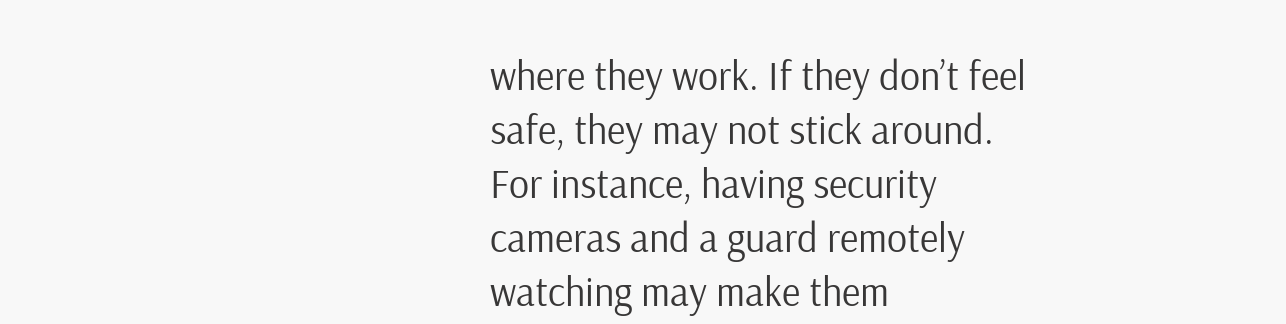where they work. If they don’t feel safe, they may not stick around. For instance, having security cameras and a guard remotely watching may make them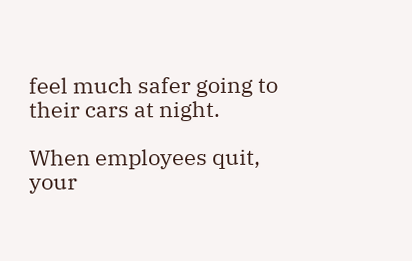feel much safer going to their cars at night.

When employees quit, your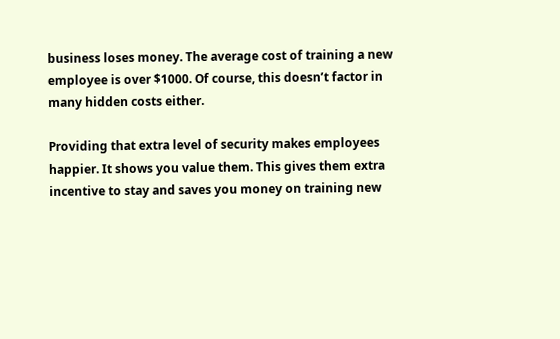business loses money. The average cost of training a new employee is over $1000. Of course, this doesn’t factor in many hidden costs either.

Providing that extra level of security makes employees happier. It shows you value them. This gives them extra incentive to stay and saves you money on training new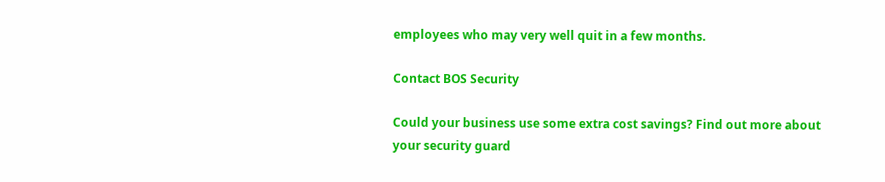employees who may very well quit in a few months.

Contact BOS Security

Could your business use some extra cost savings? Find out more about your security guard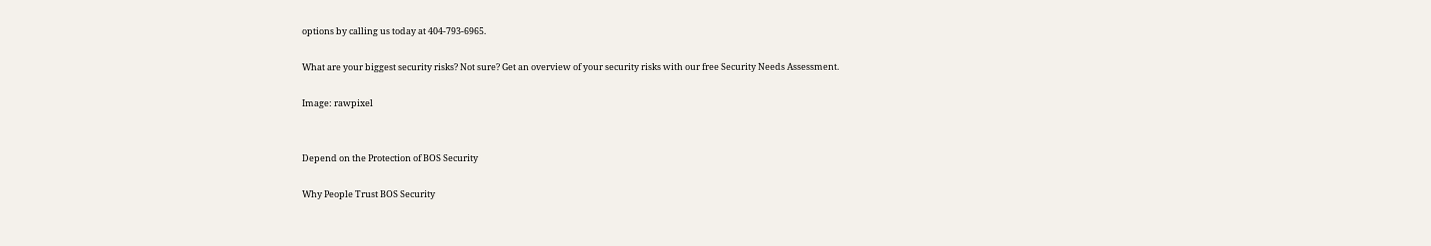options by calling us today at 404-793-6965.

What are your biggest security risks? Not sure? Get an overview of your security risks with our free Security Needs Assessment.

Image: rawpixel


Depend on the Protection of BOS Security

Why People Trust BOS Security